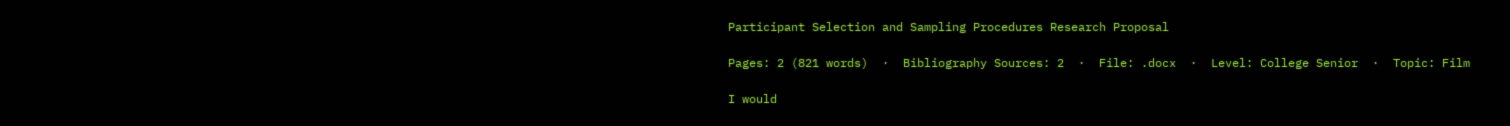Participant Selection and Sampling Procedures Research Proposal

Pages: 2 (821 words)  ·  Bibliography Sources: 2  ·  File: .docx  ·  Level: College Senior  ·  Topic: Film

I would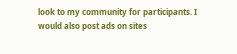look to my community for participants. I would also post ads on sites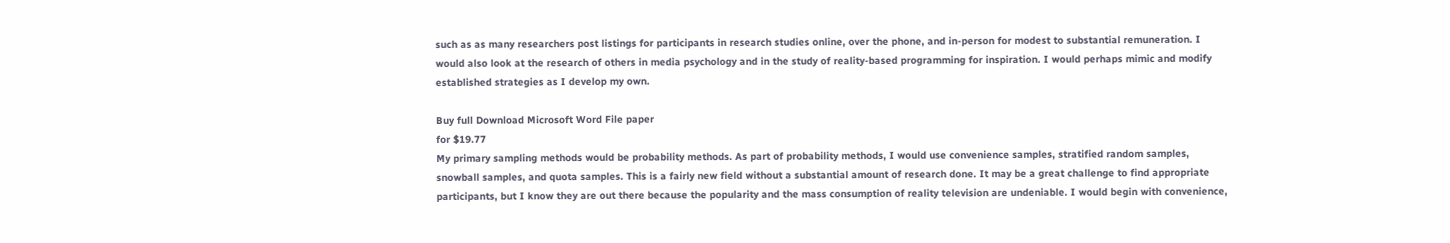such as as many researchers post listings for participants in research studies online, over the phone, and in-person for modest to substantial remuneration. I would also look at the research of others in media psychology and in the study of reality-based programming for inspiration. I would perhaps mimic and modify established strategies as I develop my own.

Buy full Download Microsoft Word File paper
for $19.77
My primary sampling methods would be probability methods. As part of probability methods, I would use convenience samples, stratified random samples, snowball samples, and quota samples. This is a fairly new field without a substantial amount of research done. It may be a great challenge to find appropriate participants, but I know they are out there because the popularity and the mass consumption of reality television are undeniable. I would begin with convenience,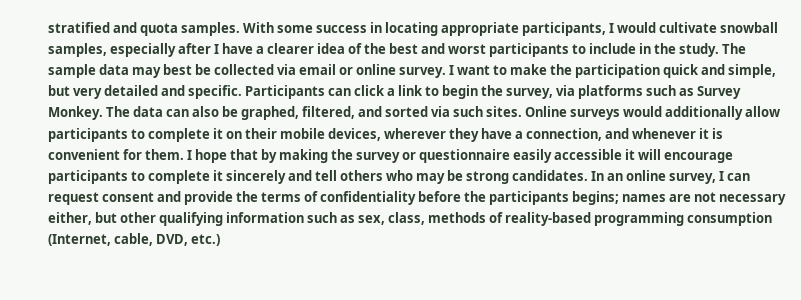stratified and quota samples. With some success in locating appropriate participants, I would cultivate snowball samples, especially after I have a clearer idea of the best and worst participants to include in the study. The sample data may best be collected via email or online survey. I want to make the participation quick and simple, but very detailed and specific. Participants can click a link to begin the survey, via platforms such as Survey Monkey. The data can also be graphed, filtered, and sorted via such sites. Online surveys would additionally allow participants to complete it on their mobile devices, wherever they have a connection, and whenever it is convenient for them. I hope that by making the survey or questionnaire easily accessible it will encourage participants to complete it sincerely and tell others who may be strong candidates. In an online survey, I can request consent and provide the terms of confidentiality before the participants begins; names are not necessary either, but other qualifying information such as sex, class, methods of reality-based programming consumption (Internet, cable, DVD, etc.)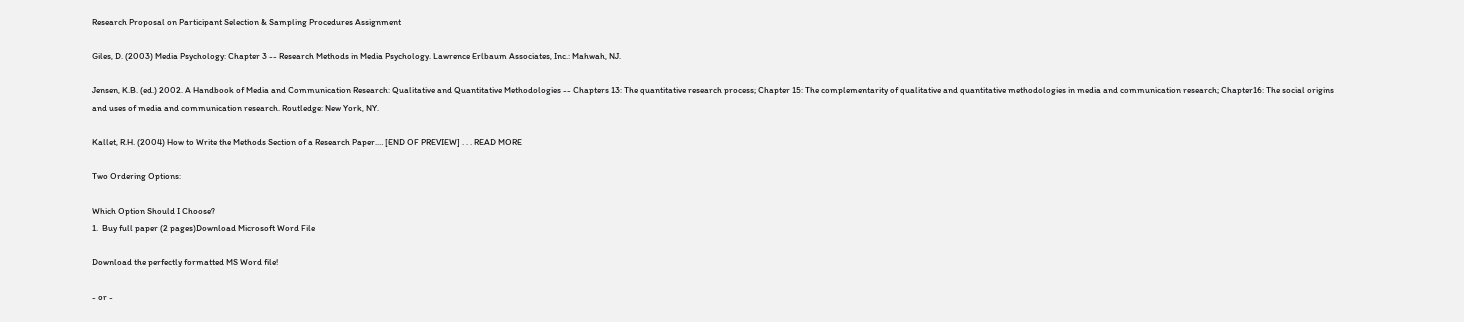Research Proposal on Participant Selection & Sampling Procedures Assignment

Giles, D. (2003) Media Psychology: Chapter 3 -- Research Methods in Media Psychology. Lawrence Erlbaum Associates, Inc.: Mahwah, NJ.

Jensen, K.B. (ed.) 2002. A Handbook of Media and Communication Research: Qualitative and Quantitative Methodologies -- Chapters 13: The quantitative research process; Chapter 15: The complementarity of qualitative and quantitative methodologies in media and communication research; Chapter16: The social origins and uses of media and communication research. Routledge: New York, NY.

Kallet, R.H. (2004) How to Write the Methods Section of a Research Paper.… [END OF PREVIEW] . . . READ MORE

Two Ordering Options:

Which Option Should I Choose?
1.  Buy full paper (2 pages)Download Microsoft Word File

Download the perfectly formatted MS Word file!

- or -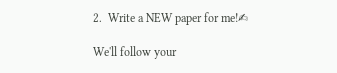2.  Write a NEW paper for me!✍

We'll follow your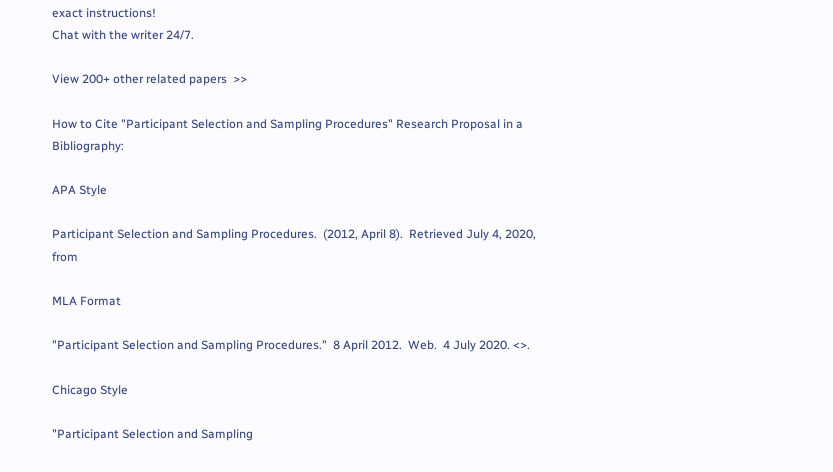exact instructions!
Chat with the writer 24/7.

View 200+ other related papers  >>

How to Cite "Participant Selection and Sampling Procedures" Research Proposal in a Bibliography:

APA Style

Participant Selection and Sampling Procedures.  (2012, April 8).  Retrieved July 4, 2020, from

MLA Format

"Participant Selection and Sampling Procedures."  8 April 2012.  Web.  4 July 2020. <>.

Chicago Style

"Participant Selection and Sampling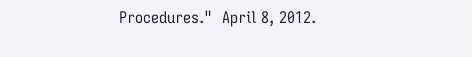Procedures."  April 8, 2012.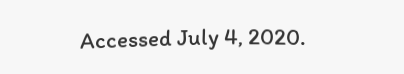Accessed July 4, 2020.